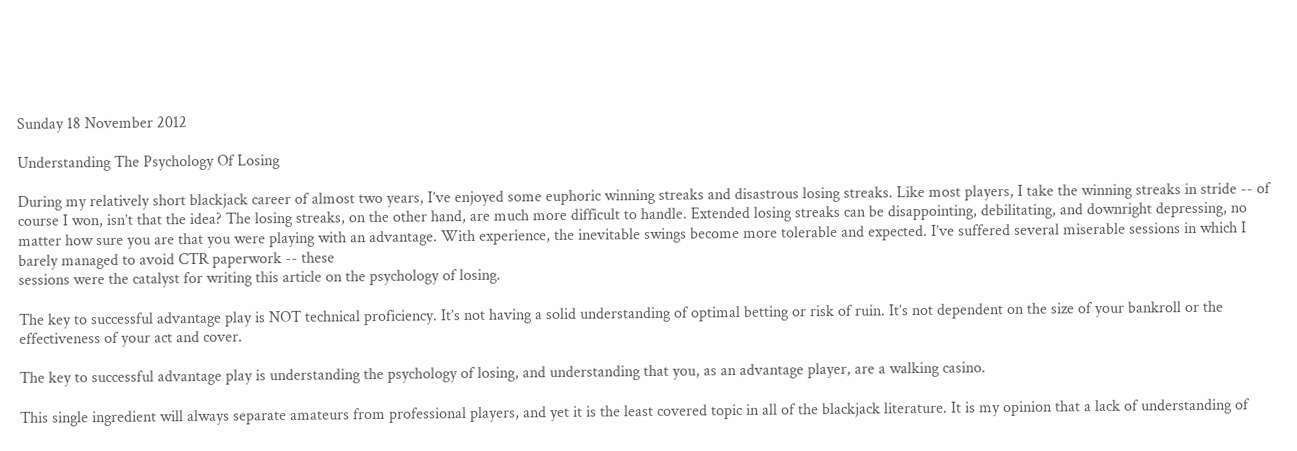Sunday 18 November 2012

Understanding The Psychology Of Losing

During my relatively short blackjack career of almost two years, I’ve enjoyed some euphoric winning streaks and disastrous losing streaks. Like most players, I take the winning streaks in stride -- of course I won, isn’t that the idea? The losing streaks, on the other hand, are much more difficult to handle. Extended losing streaks can be disappointing, debilitating, and downright depressing, no matter how sure you are that you were playing with an advantage. With experience, the inevitable swings become more tolerable and expected. I’ve suffered several miserable sessions in which I barely managed to avoid CTR paperwork -- these
sessions were the catalyst for writing this article on the psychology of losing.

The key to successful advantage play is NOT technical proficiency. It’s not having a solid understanding of optimal betting or risk of ruin. It’s not dependent on the size of your bankroll or the effectiveness of your act and cover.

The key to successful advantage play is understanding the psychology of losing, and understanding that you, as an advantage player, are a walking casino.

This single ingredient will always separate amateurs from professional players, and yet it is the least covered topic in all of the blackjack literature. It is my opinion that a lack of understanding of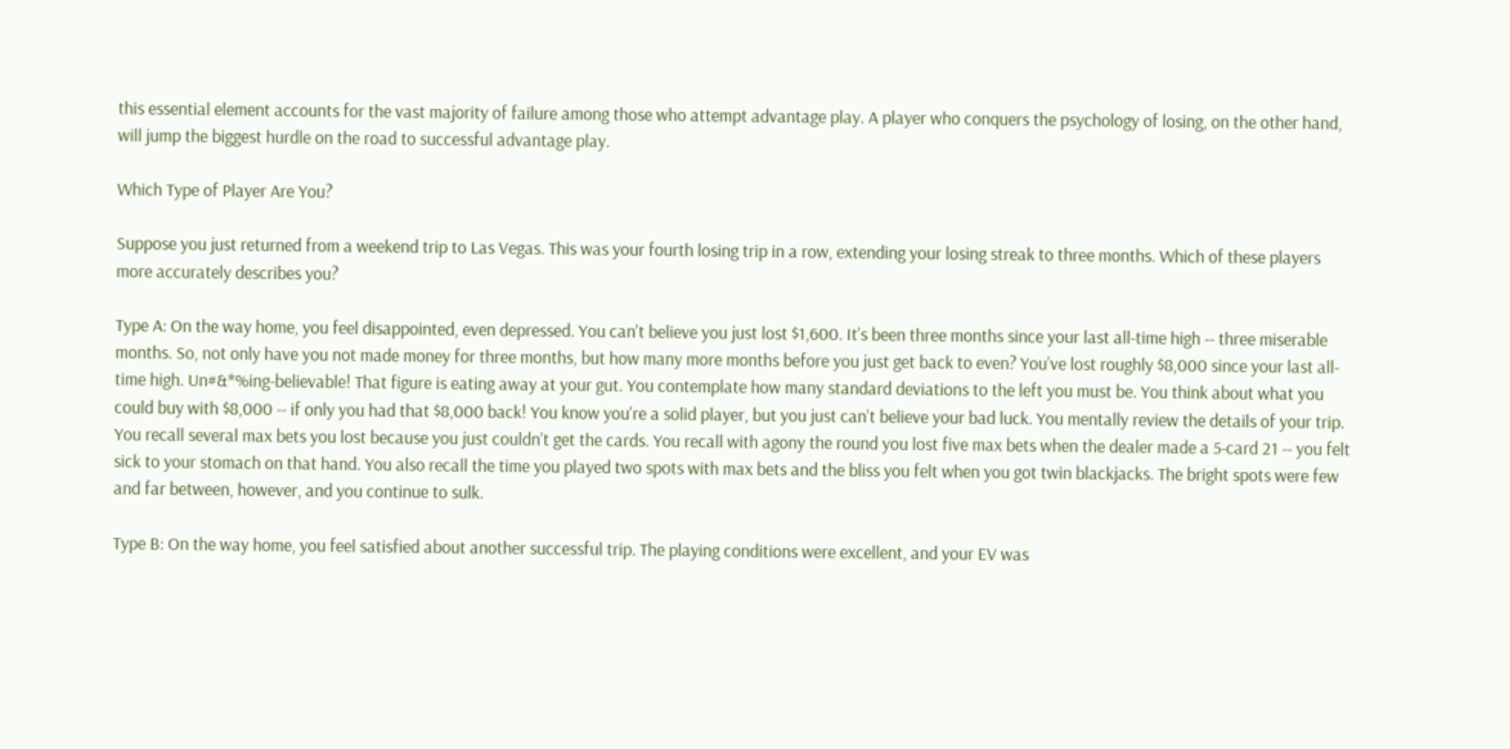this essential element accounts for the vast majority of failure among those who attempt advantage play. A player who conquers the psychology of losing, on the other hand, will jump the biggest hurdle on the road to successful advantage play.

Which Type of Player Are You?

Suppose you just returned from a weekend trip to Las Vegas. This was your fourth losing trip in a row, extending your losing streak to three months. Which of these players more accurately describes you?

Type A: On the way home, you feel disappointed, even depressed. You can’t believe you just lost $1,600. It’s been three months since your last all-time high -- three miserable months. So, not only have you not made money for three months, but how many more months before you just get back to even? You’ve lost roughly $8,000 since your last all-time high. Un#&*%ing-believable! That figure is eating away at your gut. You contemplate how many standard deviations to the left you must be. You think about what you could buy with $8,000 -- if only you had that $8,000 back! You know you’re a solid player, but you just can’t believe your bad luck. You mentally review the details of your trip. You recall several max bets you lost because you just couldn’t get the cards. You recall with agony the round you lost five max bets when the dealer made a 5-card 21 -- you felt sick to your stomach on that hand. You also recall the time you played two spots with max bets and the bliss you felt when you got twin blackjacks. The bright spots were few and far between, however, and you continue to sulk.

Type B: On the way home, you feel satisfied about another successful trip. The playing conditions were excellent, and your EV was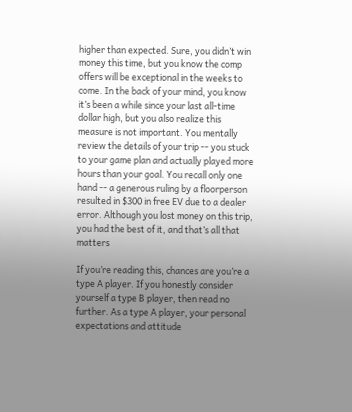higher than expected. Sure, you didn’t win money this time, but you know the comp offers will be exceptional in the weeks to come. In the back of your mind, you know it’s been a while since your last all-time dollar high, but you also realize this measure is not important. You mentally review the details of your trip -- you stuck to your game plan and actually played more hours than your goal. You recall only one hand -- a generous ruling by a floorperson resulted in $300 in free EV due to a dealer error. Although you lost money on this trip, you had the best of it, and that’s all that matters

If you’re reading this, chances are you’re a type A player. If you honestly consider yourself a type B player, then read no further. As a type A player, your personal expectations and attitude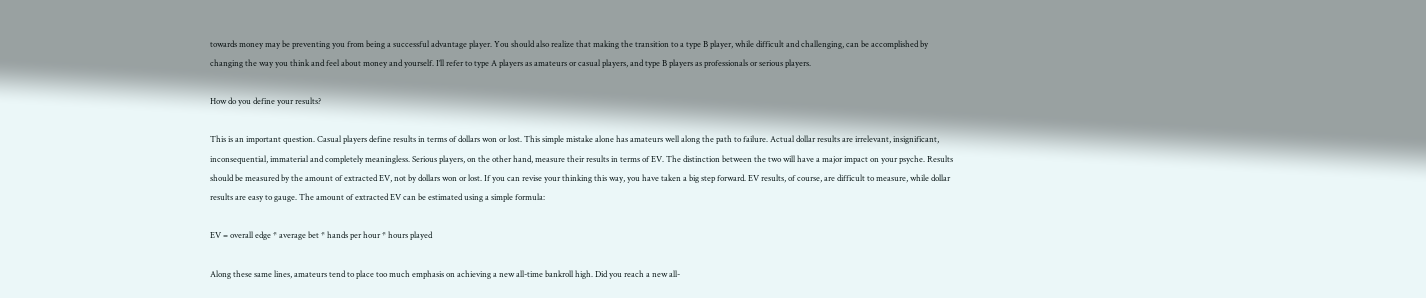towards money may be preventing you from being a successful advantage player. You should also realize that making the transition to a type B player, while difficult and challenging, can be accomplished by changing the way you think and feel about money and yourself. I’ll refer to type A players as amateurs or casual players, and type B players as professionals or serious players.

How do you define your results?

This is an important question. Casual players define results in terms of dollars won or lost. This simple mistake alone has amateurs well along the path to failure. Actual dollar results are irrelevant, insignificant, inconsequential, immaterial and completely meaningless. Serious players, on the other hand, measure their results in terms of EV. The distinction between the two will have a major impact on your psyche. Results should be measured by the amount of extracted EV, not by dollars won or lost. If you can revise your thinking this way, you have taken a big step forward. EV results, of course, are difficult to measure, while dollar results are easy to gauge. The amount of extracted EV can be estimated using a simple formula:

EV = overall edge * average bet * hands per hour * hours played

Along these same lines, amateurs tend to place too much emphasis on achieving a new all-time bankroll high. Did you reach a new all-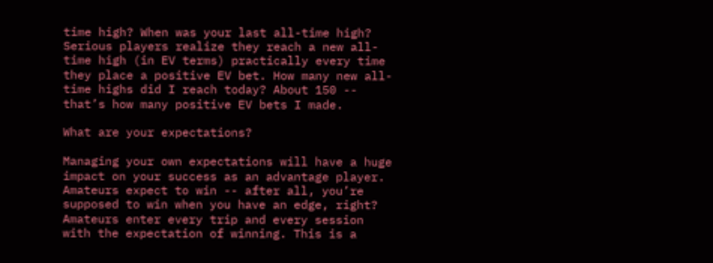time high? When was your last all-time high? Serious players realize they reach a new all-time high (in EV terms) practically every time they place a positive EV bet. How many new all-time highs did I reach today? About 150 -- that’s how many positive EV bets I made.

What are your expectations?

Managing your own expectations will have a huge impact on your success as an advantage player. Amateurs expect to win -- after all, you’re supposed to win when you have an edge, right? Amateurs enter every trip and every session with the expectation of winning. This is a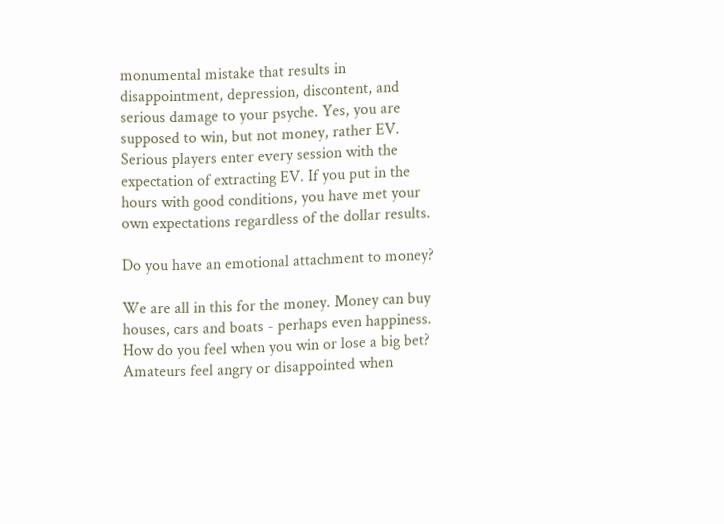monumental mistake that results in disappointment, depression, discontent, and serious damage to your psyche. Yes, you are supposed to win, but not money, rather EV. Serious players enter every session with the expectation of extracting EV. If you put in the hours with good conditions, you have met your own expectations regardless of the dollar results.

Do you have an emotional attachment to money?

We are all in this for the money. Money can buy houses, cars and boats - perhaps even happiness. How do you feel when you win or lose a big bet? Amateurs feel angry or disappointed when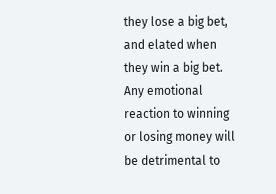they lose a big bet, and elated when they win a big bet. Any emotional reaction to winning or losing money will be detrimental to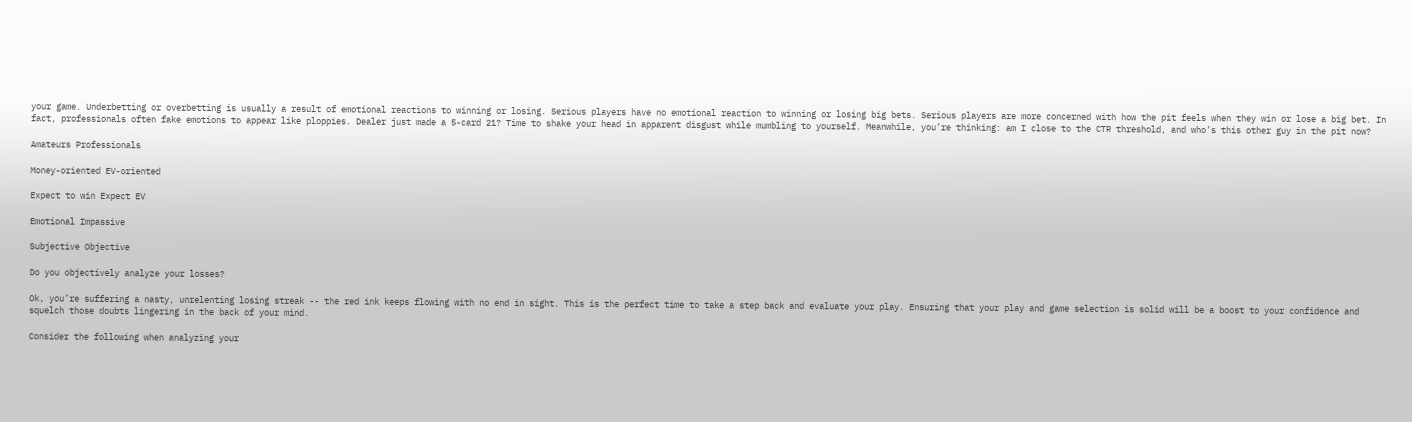your game. Underbetting or overbetting is usually a result of emotional reactions to winning or losing. Serious players have no emotional reaction to winning or losing big bets. Serious players are more concerned with how the pit feels when they win or lose a big bet. In fact, professionals often fake emotions to appear like ploppies. Dealer just made a 5-card 21? Time to shake your head in apparent disgust while mumbling to yourself. Meanwhile, you’re thinking: am I close to the CTR threshold, and who’s this other guy in the pit now?

Amateurs Professionals

Money-oriented EV-oriented

Expect to win Expect EV

Emotional Impassive

Subjective Objective

Do you objectively analyze your losses?

Ok, you’re suffering a nasty, unrelenting losing streak -- the red ink keeps flowing with no end in sight. This is the perfect time to take a step back and evaluate your play. Ensuring that your play and game selection is solid will be a boost to your confidence and squelch those doubts lingering in the back of your mind.

Consider the following when analyzing your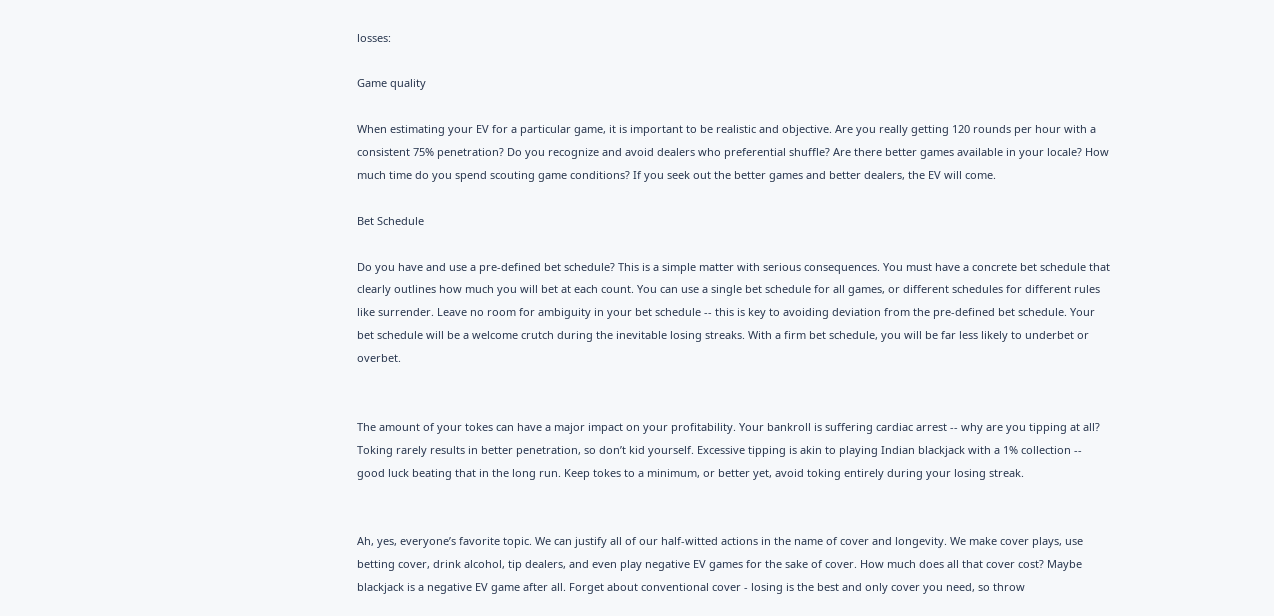losses:

Game quality

When estimating your EV for a particular game, it is important to be realistic and objective. Are you really getting 120 rounds per hour with a consistent 75% penetration? Do you recognize and avoid dealers who preferential shuffle? Are there better games available in your locale? How much time do you spend scouting game conditions? If you seek out the better games and better dealers, the EV will come.

Bet Schedule

Do you have and use a pre-defined bet schedule? This is a simple matter with serious consequences. You must have a concrete bet schedule that clearly outlines how much you will bet at each count. You can use a single bet schedule for all games, or different schedules for different rules like surrender. Leave no room for ambiguity in your bet schedule -- this is key to avoiding deviation from the pre-defined bet schedule. Your bet schedule will be a welcome crutch during the inevitable losing streaks. With a firm bet schedule, you will be far less likely to underbet or overbet.


The amount of your tokes can have a major impact on your profitability. Your bankroll is suffering cardiac arrest -- why are you tipping at all? Toking rarely results in better penetration, so don’t kid yourself. Excessive tipping is akin to playing Indian blackjack with a 1% collection -- good luck beating that in the long run. Keep tokes to a minimum, or better yet, avoid toking entirely during your losing streak.


Ah, yes, everyone’s favorite topic. We can justify all of our half-witted actions in the name of cover and longevity. We make cover plays, use betting cover, drink alcohol, tip dealers, and even play negative EV games for the sake of cover. How much does all that cover cost? Maybe blackjack is a negative EV game after all. Forget about conventional cover - losing is the best and only cover you need, so throw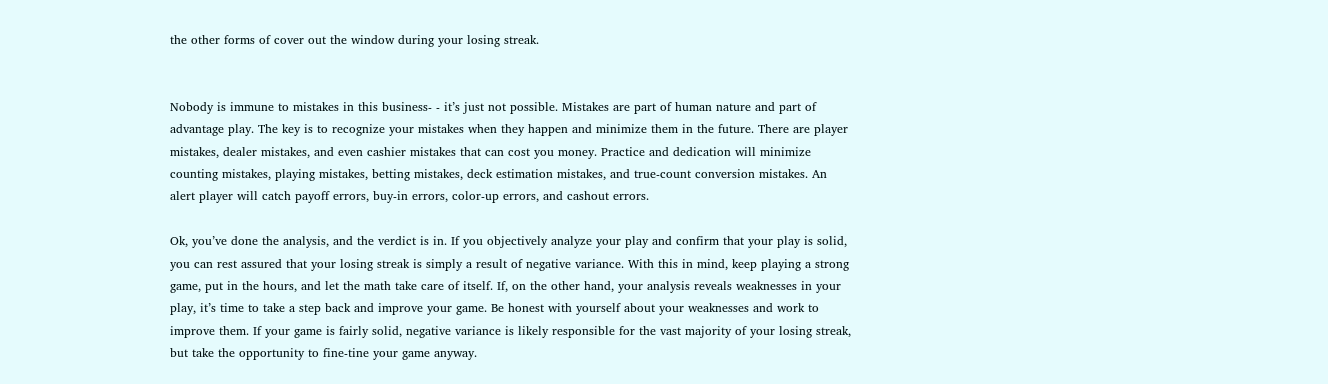the other forms of cover out the window during your losing streak.


Nobody is immune to mistakes in this business- - it’s just not possible. Mistakes are part of human nature and part of advantage play. The key is to recognize your mistakes when they happen and minimize them in the future. There are player mistakes, dealer mistakes, and even cashier mistakes that can cost you money. Practice and dedication will minimize counting mistakes, playing mistakes, betting mistakes, deck estimation mistakes, and true-count conversion mistakes. An alert player will catch payoff errors, buy-in errors, color-up errors, and cashout errors.

Ok, you’ve done the analysis, and the verdict is in. If you objectively analyze your play and confirm that your play is solid, you can rest assured that your losing streak is simply a result of negative variance. With this in mind, keep playing a strong game, put in the hours, and let the math take care of itself. If, on the other hand, your analysis reveals weaknesses in your play, it’s time to take a step back and improve your game. Be honest with yourself about your weaknesses and work to improve them. If your game is fairly solid, negative variance is likely responsible for the vast majority of your losing streak, but take the opportunity to fine-tine your game anyway.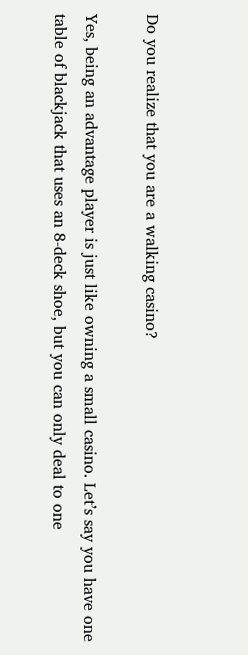Do you realize that you are a walking casino?

Yes, being an advantage player is just like owning a small casino. Let’s say you have one table of blackjack that uses an 8-deck shoe, but you can only deal to one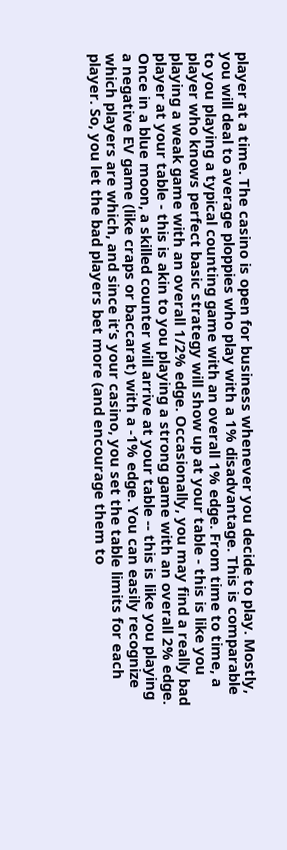player at a time. The casino is open for business whenever you decide to play. Mostly, you will deal to average ploppies who play with a 1% disadvantage. This is comparable to you playing a typical counting game with an overall 1% edge. From time to time, a player who knows perfect basic strategy will show up at your table - this is like you playing a weak game with an overall 1/2% edge. Occasionally, you may find a really bad player at your table - this is akin to you playing a strong game with an overall 2% edge. Once in a blue moon, a skilled counter will arrive at your table -- this is like you playing a negative EV game (like craps or baccarat) with a -1% edge. You can easily recognize which players are which, and since it’s your casino, you set the table limits for each player. So, you let the bad players bet more (and encourage them to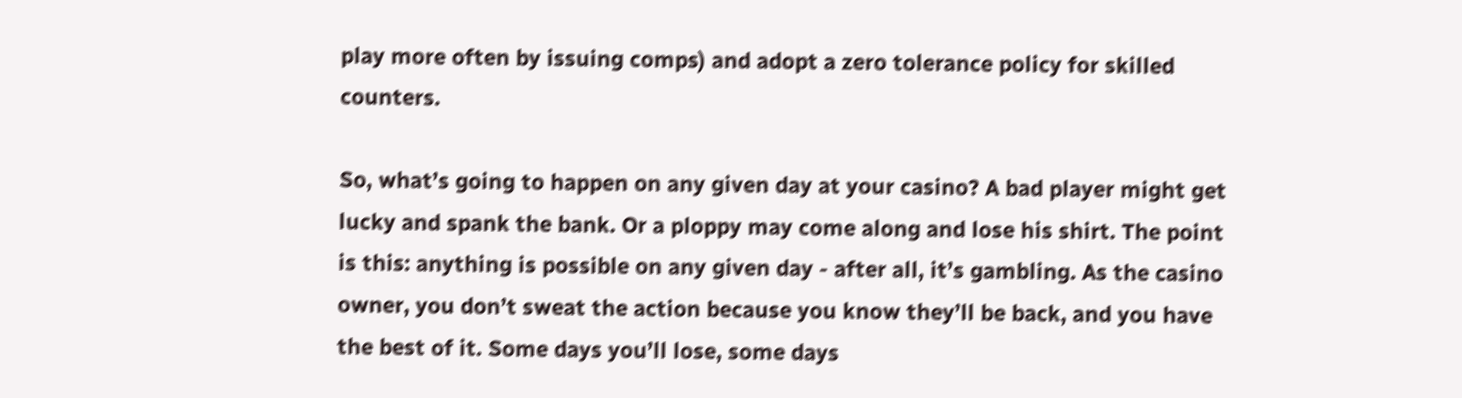play more often by issuing comps) and adopt a zero tolerance policy for skilled counters.

So, what’s going to happen on any given day at your casino? A bad player might get lucky and spank the bank. Or a ploppy may come along and lose his shirt. The point is this: anything is possible on any given day - after all, it’s gambling. As the casino owner, you don’t sweat the action because you know they’ll be back, and you have the best of it. Some days you’ll lose, some days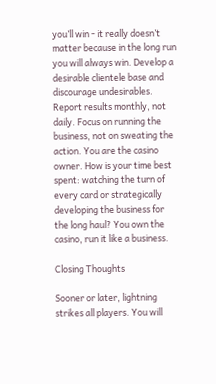you’ll win - it really doesn’t matter because in the long run you will always win. Develop a desirable clientele base and discourage undesirables. Report results monthly, not daily. Focus on running the business, not on sweating the action. You are the casino owner. How is your time best spent: watching the turn of every card or strategically developing the business for the long haul? You own the casino, run it like a business.

Closing Thoughts

Sooner or later, lightning strikes all players. You will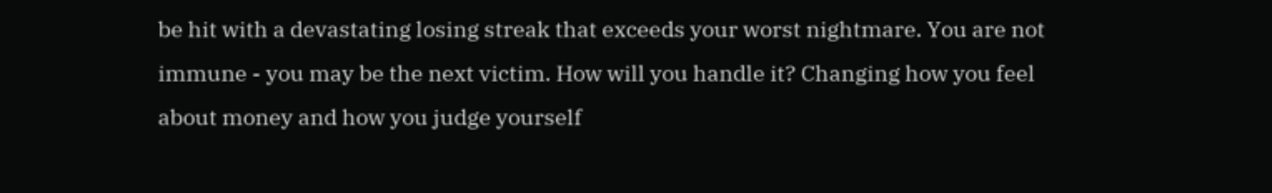be hit with a devastating losing streak that exceeds your worst nightmare. You are not immune - you may be the next victim. How will you handle it? Changing how you feel about money and how you judge yourself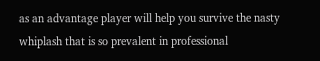as an advantage player will help you survive the nasty whiplash that is so prevalent in professional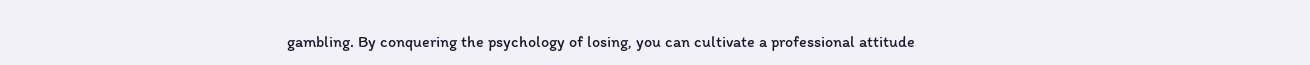gambling. By conquering the psychology of losing, you can cultivate a professional attitude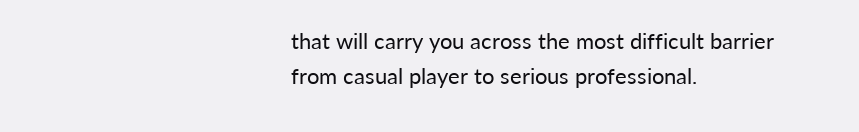that will carry you across the most difficult barrier from casual player to serious professional.